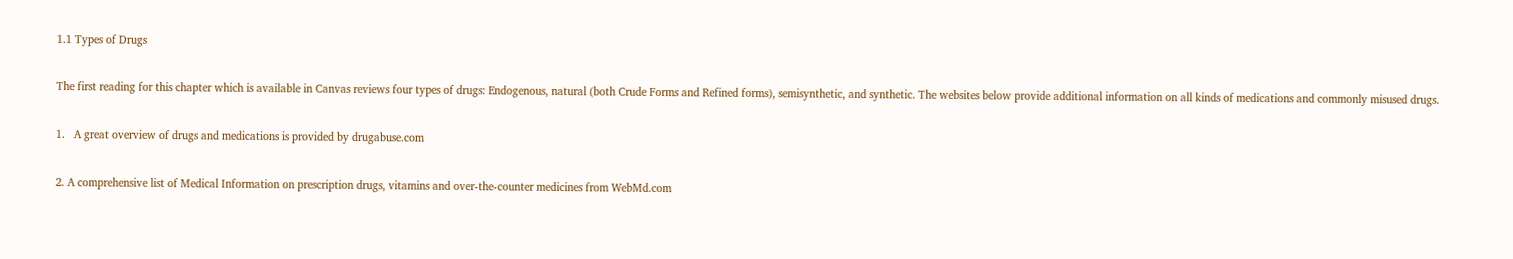1.1 Types of Drugs

The first reading for this chapter which is available in Canvas reviews four types of drugs: Endogenous, natural (both Crude Forms and Refined forms), semisynthetic, and synthetic. The websites below provide additional information on all kinds of medications and commonly misused drugs.

1.   A great overview of drugs and medications is provided by drugabuse.com

2. A comprehensive list of Medical Information on prescription drugs, vitamins and over-the-counter medicines from WebMd.com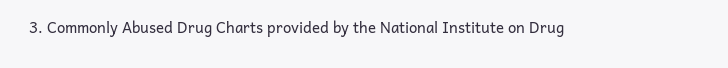3. Commonly Abused Drug Charts provided by the National Institute on Drug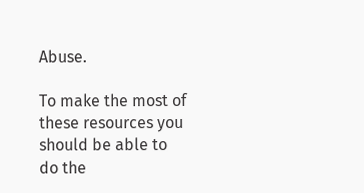Abuse.

To make the most of these resources you should be able to do the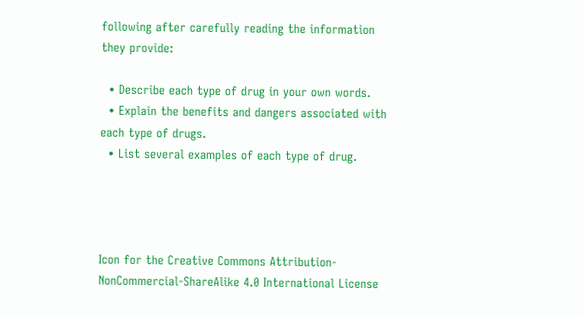following after carefully reading the information they provide:

  • Describe each type of drug in your own words.
  • Explain the benefits and dangers associated with each type of drugs.
  • List several examples of each type of drug.




Icon for the Creative Commons Attribution-NonCommercial-ShareAlike 4.0 International License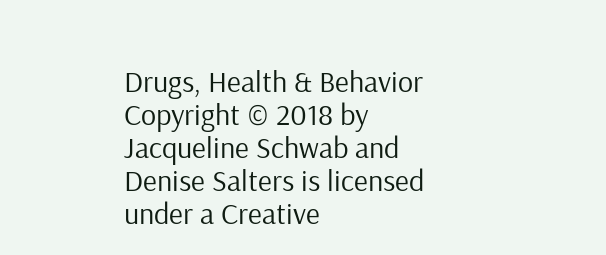Drugs, Health & Behavior Copyright © 2018 by Jacqueline Schwab and Denise Salters is licensed under a Creative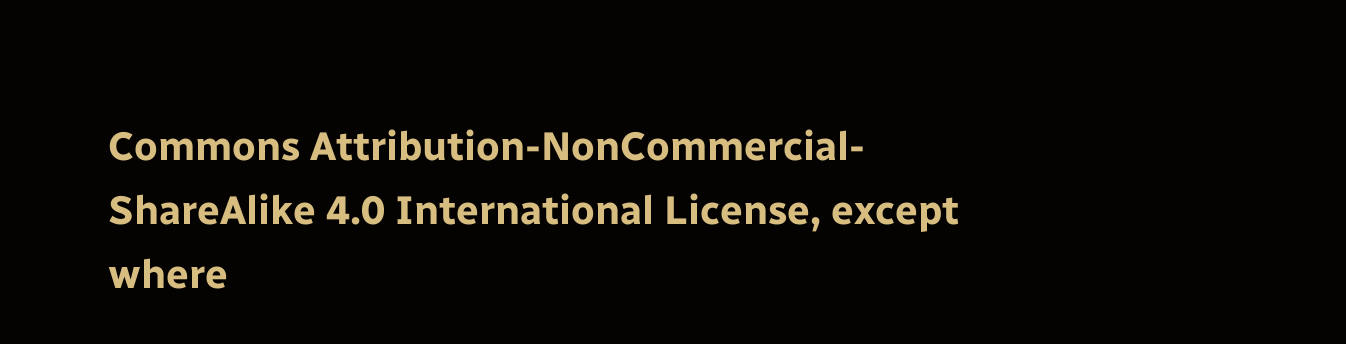Commons Attribution-NonCommercial-ShareAlike 4.0 International License, except where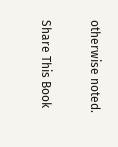otherwise noted.

Share This Book